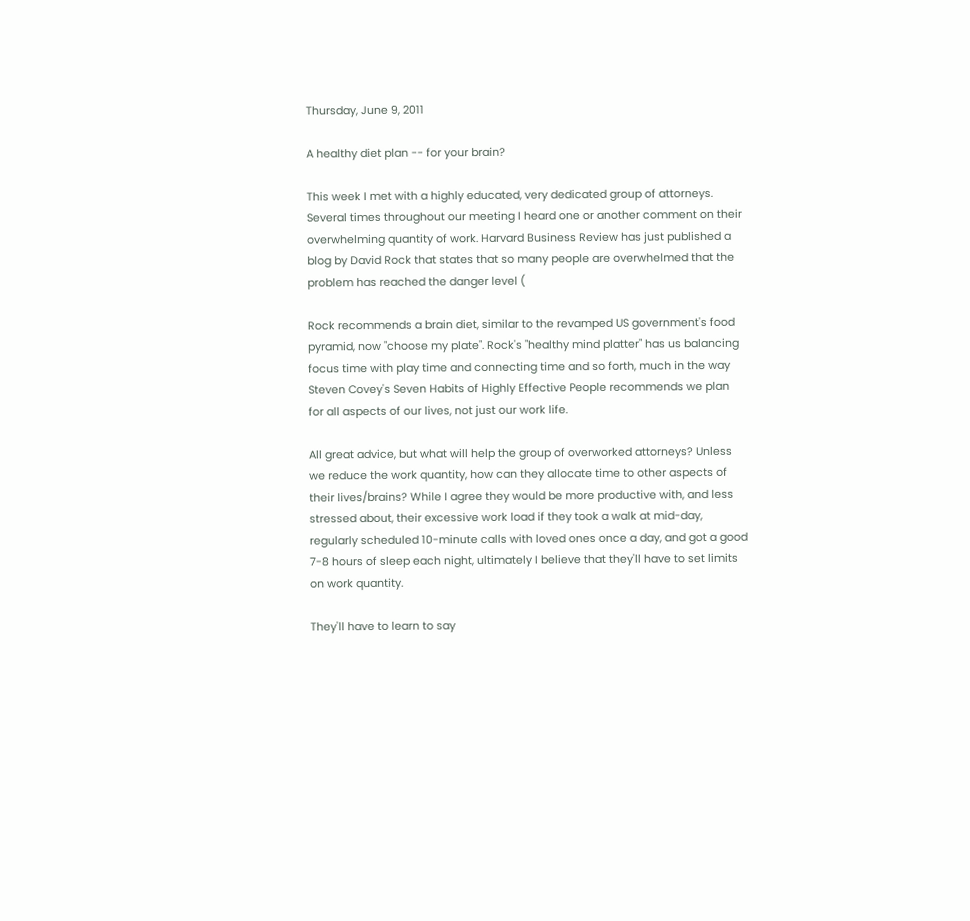Thursday, June 9, 2011

A healthy diet plan -- for your brain?

This week I met with a highly educated, very dedicated group of attorneys. Several times throughout our meeting I heard one or another comment on their overwhelming quantity of work. Harvard Business Review has just published a blog by David Rock that states that so many people are overwhelmed that the problem has reached the danger level (

Rock recommends a brain diet, similar to the revamped US government's food pyramid, now "choose my plate". Rock's "healthy mind platter" has us balancing focus time with play time and connecting time and so forth, much in the way Steven Covey's Seven Habits of Highly Effective People recommends we plan for all aspects of our lives, not just our work life.

All great advice, but what will help the group of overworked attorneys? Unless we reduce the work quantity, how can they allocate time to other aspects of their lives/brains? While I agree they would be more productive with, and less stressed about, their excessive work load if they took a walk at mid-day, regularly scheduled 10-minute calls with loved ones once a day, and got a good 7-8 hours of sleep each night, ultimately I believe that they'll have to set limits on work quantity.

They'll have to learn to say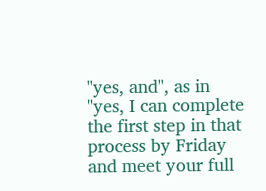"yes, and", as in "yes, I can complete the first step in that process by Friday and meet your full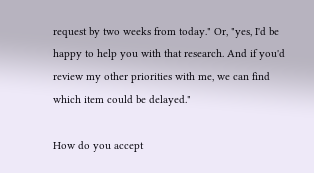request by two weeks from today." Or, "yes, I'd be happy to help you with that research. And if you'd review my other priorities with me, we can find which item could be delayed."

How do you accept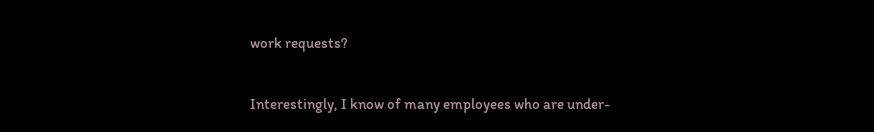work requests?

Interestingly, I know of many employees who are under-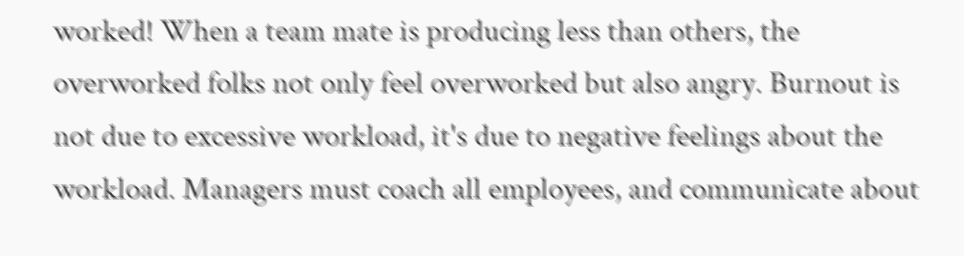worked! When a team mate is producing less than others, the overworked folks not only feel overworked but also angry. Burnout is not due to excessive workload, it's due to negative feelings about the workload. Managers must coach all employees, and communicate about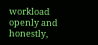workload openly and honestly,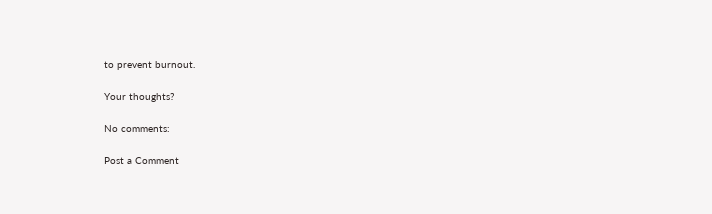to prevent burnout.

Your thoughts?

No comments:

Post a Comment